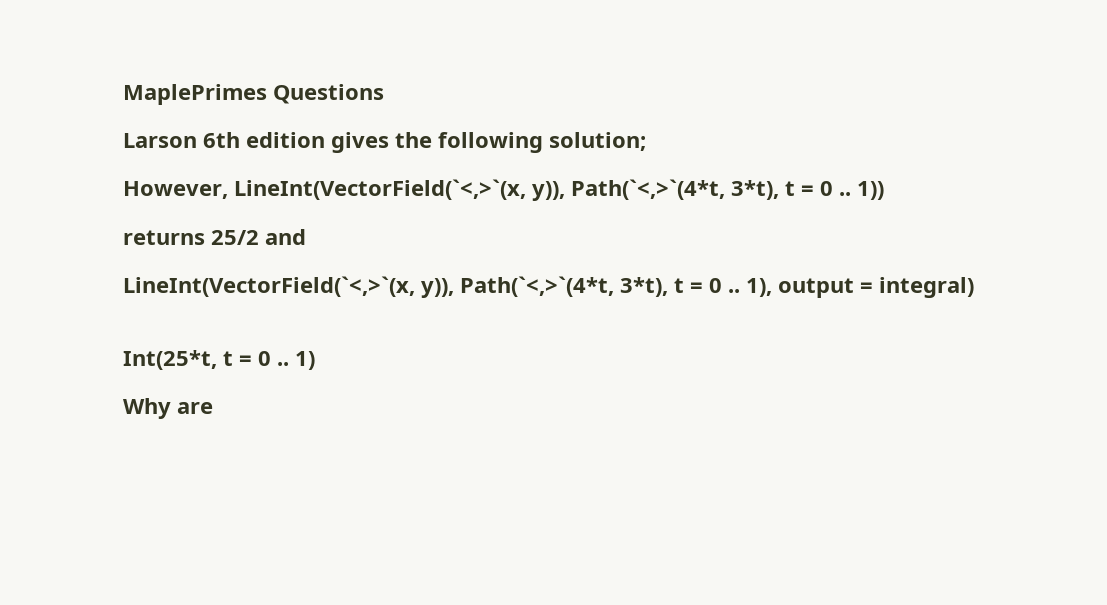MaplePrimes Questions

Larson 6th edition gives the following solution;

However, LineInt(VectorField(`<,>`(x, y)), Path(`<,>`(4*t, 3*t), t = 0 .. 1))

returns 25/2 and

LineInt(VectorField(`<,>`(x, y)), Path(`<,>`(4*t, 3*t), t = 0 .. 1), output = integral)


Int(25*t, t = 0 .. 1)

Why are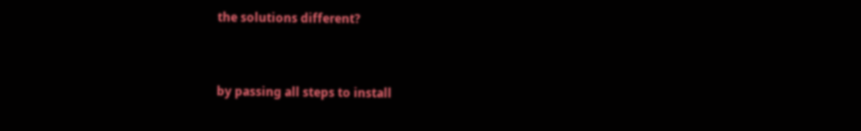the solutions different?



by passing all steps to install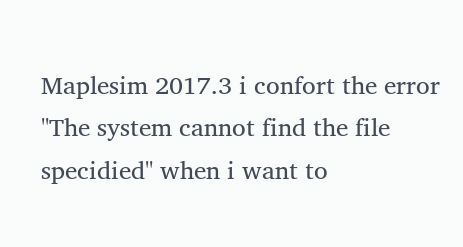Maplesim 2017.3 i confort the error "The system cannot find the file specidied" when i want to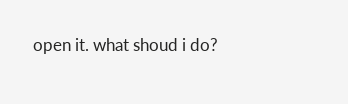open it. what shoud i do?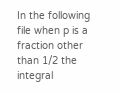In the following file when p is a fraction other than 1/2 the integral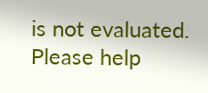is not evaluated. Please help